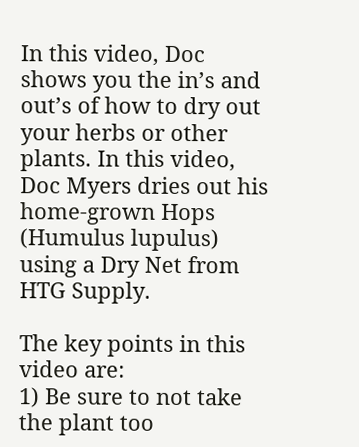In this video, Doc shows you the in’s and out’s of how to dry out your herbs or other plants. In this video, Doc Myers dries out his home-grown Hops (Humulus lupulus) using a Dry Net from HTG Supply.

The key points in this video are:
1) Be sure to not take the plant too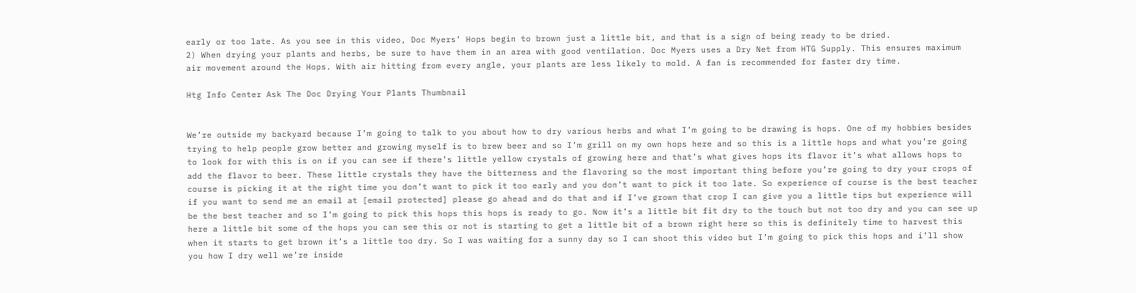early or too late. As you see in this video, Doc Myers’ Hops begin to brown just a little bit, and that is a sign of being ready to be dried.
2) When drying your plants and herbs, be sure to have them in an area with good ventilation. Doc Myers uses a Dry Net from HTG Supply. This ensures maximum air movement around the Hops. With air hitting from every angle, your plants are less likely to mold. A fan is recommended for faster dry time.

Htg Info Center Ask The Doc Drying Your Plants Thumbnail


We’re outside my backyard because I’m going to talk to you about how to dry various herbs and what I’m going to be drawing is hops. One of my hobbies besides trying to help people grow better and growing myself is to brew beer and so I’m grill on my own hops here and so this is a little hops and what you’re going to look for with this is on if you can see if there’s little yellow crystals of growing here and that’s what gives hops its flavor it’s what allows hops to add the flavor to beer. These little crystals they have the bitterness and the flavoring so the most important thing before you’re going to dry your crops of course is picking it at the right time you don’t want to pick it too early and you don’t want to pick it too late. So experience of course is the best teacher if you want to send me an email at [email protected] please go ahead and do that and if I’ve grown that crop I can give you a little tips but experience will be the best teacher and so I’m going to pick this hops this hops is ready to go. Now it’s a little bit fit dry to the touch but not too dry and you can see up here a little bit some of the hops you can see this or not is starting to get a little bit of a brown right here so this is definitely time to harvest this when it starts to get brown it’s a little too dry. So I was waiting for a sunny day so I can shoot this video but I’m going to pick this hops and i’ll show you how I dry well we’re inside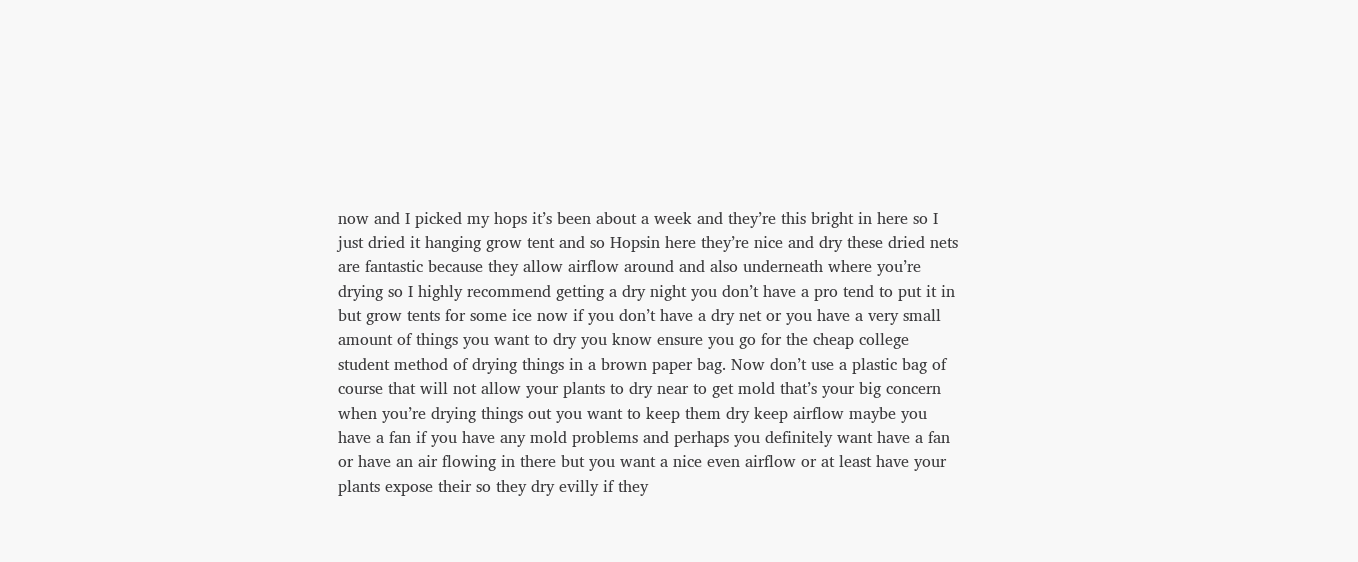now and I picked my hops it’s been about a week and they’re this bright in here so I just dried it hanging grow tent and so Hopsin here they’re nice and dry these dried nets are fantastic because they allow airflow around and also underneath where you’re drying so I highly recommend getting a dry night you don’t have a pro tend to put it in but grow tents for some ice now if you don’t have a dry net or you have a very small amount of things you want to dry you know ensure you go for the cheap college student method of drying things in a brown paper bag. Now don’t use a plastic bag of course that will not allow your plants to dry near to get mold that’s your big concern when you’re drying things out you want to keep them dry keep airflow maybe you have a fan if you have any mold problems and perhaps you definitely want have a fan or have an air flowing in there but you want a nice even airflow or at least have your plants expose their so they dry evilly if they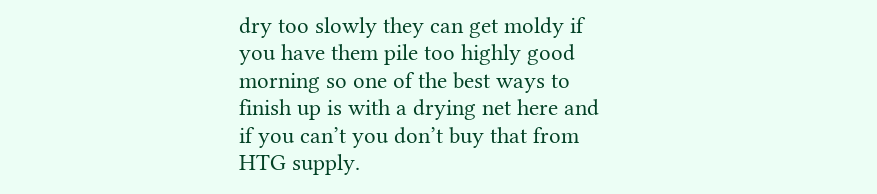dry too slowly they can get moldy if you have them pile too highly good morning so one of the best ways to finish up is with a drying net here and if you can’t you don’t buy that from HTG supply.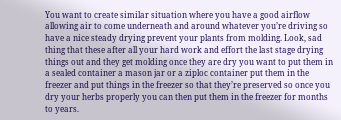You want to create similar situation where you have a good airflow allowing air to come underneath and around whatever you’re driving so have a nice steady drying prevent your plants from molding. Look, sad thing that these after all your hard work and effort the last stage drying things out and they get molding once they are dry you want to put them in a sealed container a mason jar or a ziploc container put them in the freezer and put things in the freezer so that they’re preserved so once you dry your herbs properly you can then put them in the freezer for months to years.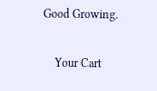Good Growing.

    Your Cart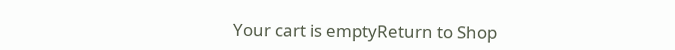Your cart is emptyReturn to Shop